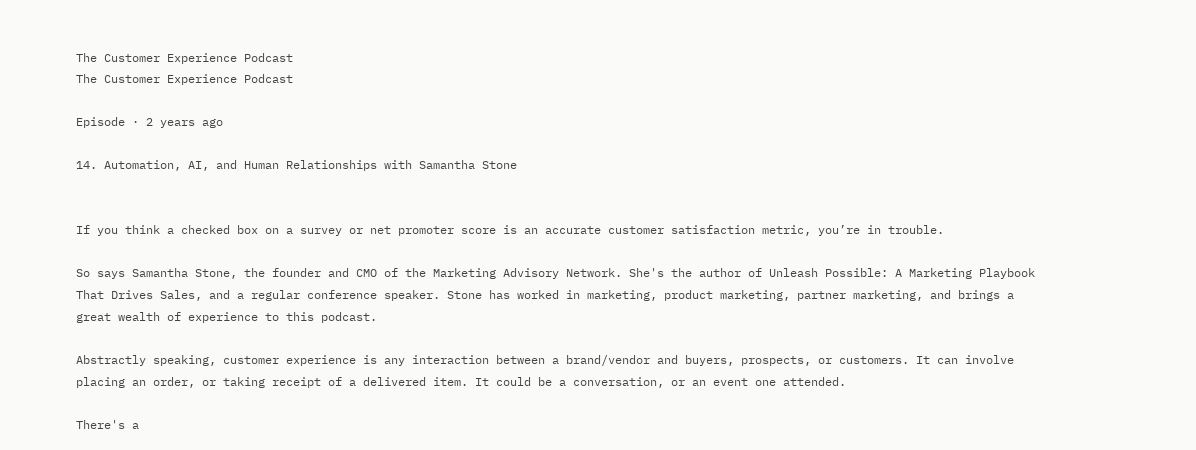The Customer Experience Podcast
The Customer Experience Podcast

Episode · 2 years ago

14. Automation, AI, and Human Relationships with Samantha Stone


If you think a checked box on a survey or net promoter score is an accurate customer satisfaction metric, you’re in trouble.

So says Samantha Stone, the founder and CMO of the Marketing Advisory Network. She's the author of Unleash Possible: A Marketing Playbook That Drives Sales, and a regular conference speaker. Stone has worked in marketing, product marketing, partner marketing, and brings a great wealth of experience to this podcast.

Abstractly speaking, customer experience is any interaction between a brand/vendor and buyers, prospects, or customers. It can involve placing an order, or taking receipt of a delivered item. It could be a conversation, or an event one attended.

There's a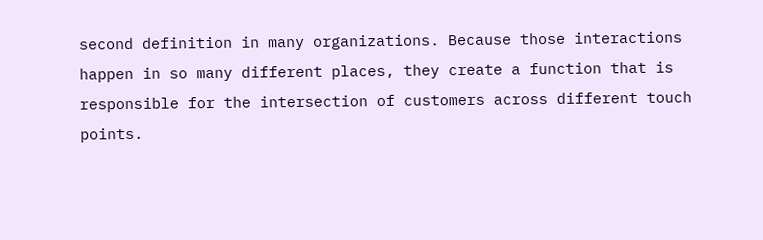second definition in many organizations. Because those interactions happen in so many different places, they create a function that is responsible for the intersection of customers across different touch points.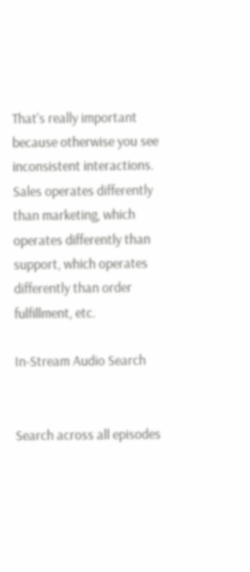That's really important because otherwise you see inconsistent interactions. Sales operates differently than marketing, which operates differently than support, which operates differently than order fulfillment, etc.

In-Stream Audio Search


Search across all episodes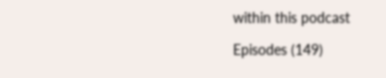within this podcast

Episodes (149)